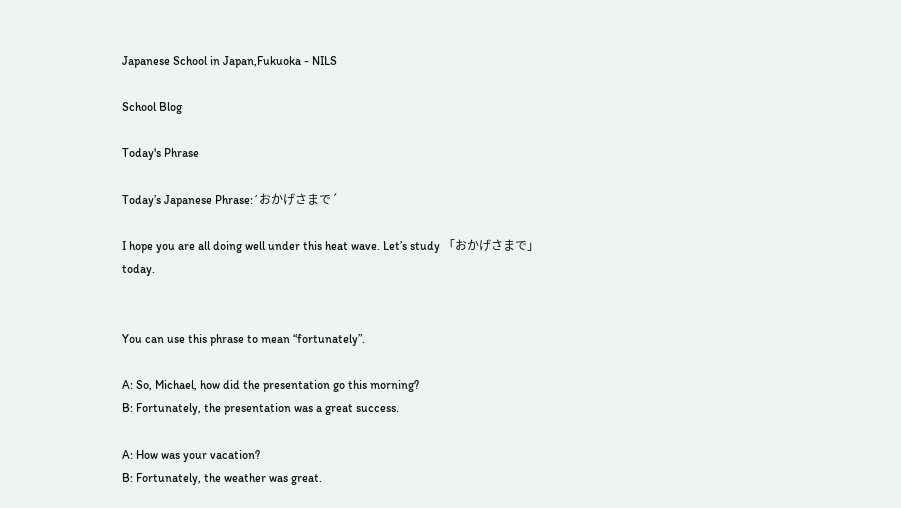Japanese School in Japan,Fukuoka - NILS

School Blog

Today's Phrase

Today’s Japanese Phrase:´おかげさまで´

I hope you are all doing well under this heat wave. Let’s study 「おかげさまで」today.


You can use this phrase to mean “fortunately”.

A: So, Michael, how did the presentation go this morning?
B: Fortunately, the presentation was a great success.

A: How was your vacation?
B: Fortunately, the weather was great.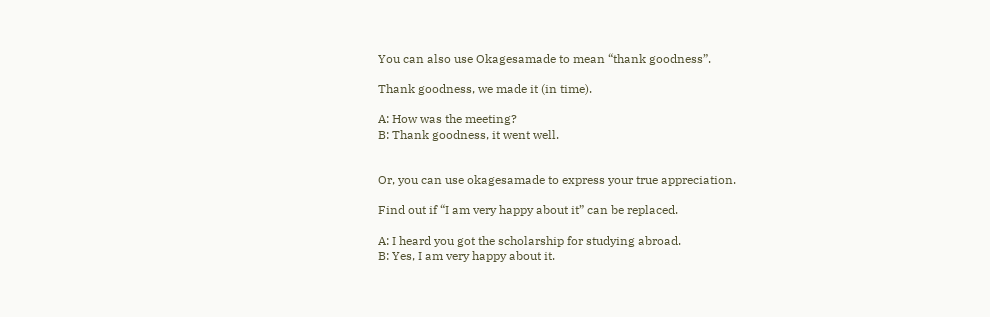You can also use Okagesamade to mean “thank goodness”.

Thank goodness, we made it (in time).

A: How was the meeting?
B: Thank goodness, it went well.


Or, you can use okagesamade to express your true appreciation.

Find out if “I am very happy about it” can be replaced.

A: I heard you got the scholarship for studying abroad.
B: Yes, I am very happy about it.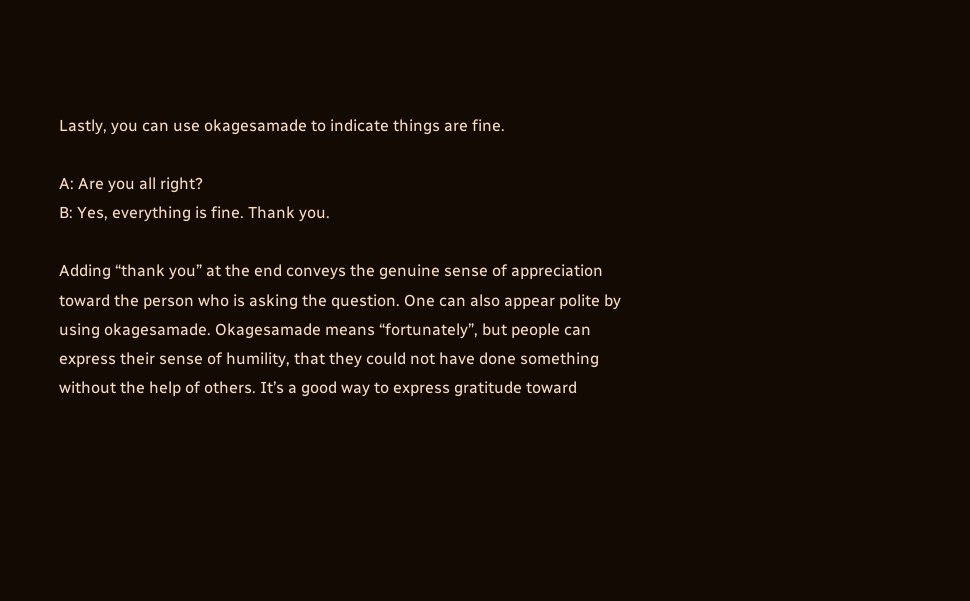Lastly, you can use okagesamade to indicate things are fine.

A: Are you all right?
B: Yes, everything is fine. Thank you.

Adding “thank you” at the end conveys the genuine sense of appreciation toward the person who is asking the question. One can also appear polite by using okagesamade. Okagesamade means “fortunately”, but people can express their sense of humility, that they could not have done something without the help of others. It’s a good way to express gratitude toward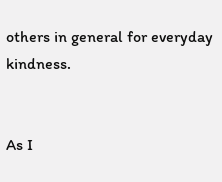others in general for everyday kindness.


As I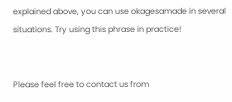explained above, you can use okagesamade in several situations. Try using this phrase in practice!


Please feel free to contact us from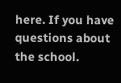here. If you have questions about the school.